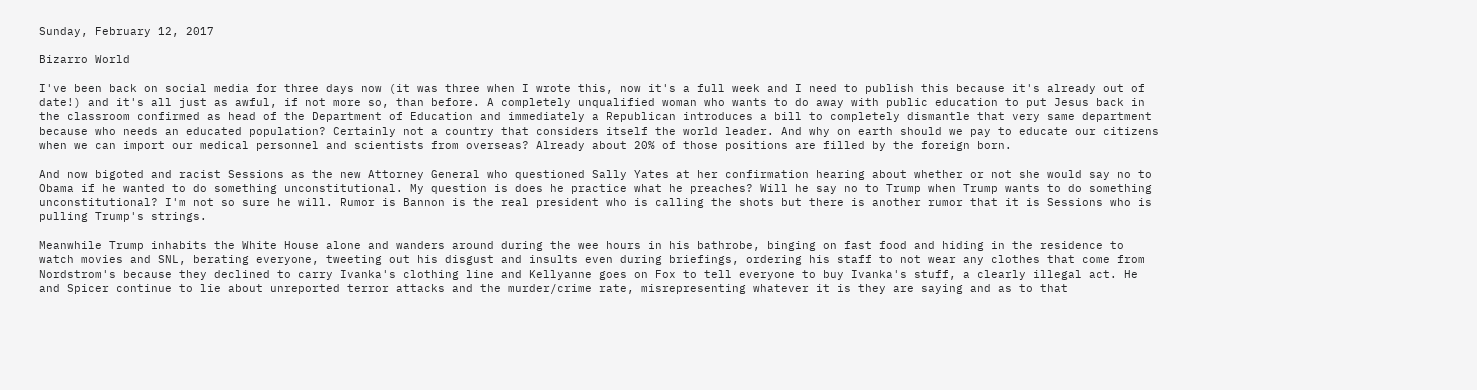Sunday, February 12, 2017

Bizarro World

I've been back on social media for three days now (it was three when I wrote this, now it's a full week and I need to publish this because it's already out of date!) and it's all just as awful, if not more so, than before. A completely unqualified woman who wants to do away with public education to put Jesus back in the classroom confirmed as head of the Department of Education and immediately a Republican introduces a bill to completely dismantle that very same department because who needs an educated population? Certainly not a country that considers itself the world leader. And why on earth should we pay to educate our citizens when we can import our medical personnel and scientists from overseas? Already about 20% of those positions are filled by the foreign born.

And now bigoted and racist Sessions as the new Attorney General who questioned Sally Yates at her confirmation hearing about whether or not she would say no to Obama if he wanted to do something unconstitutional. My question is does he practice what he preaches? Will he say no to Trump when Trump wants to do something unconstitutional? I'm not so sure he will. Rumor is Bannon is the real president who is calling the shots but there is another rumor that it is Sessions who is pulling Trump's strings.

Meanwhile Trump inhabits the White House alone and wanders around during the wee hours in his bathrobe, binging on fast food and hiding in the residence to watch movies and SNL, berating everyone, tweeting out his disgust and insults even during briefings, ordering his staff to not wear any clothes that come from Nordstrom's because they declined to carry Ivanka's clothing line and Kellyanne goes on Fox to tell everyone to buy Ivanka's stuff, a clearly illegal act. He and Spicer continue to lie about unreported terror attacks and the murder/crime rate, misrepresenting whatever it is they are saying and as to that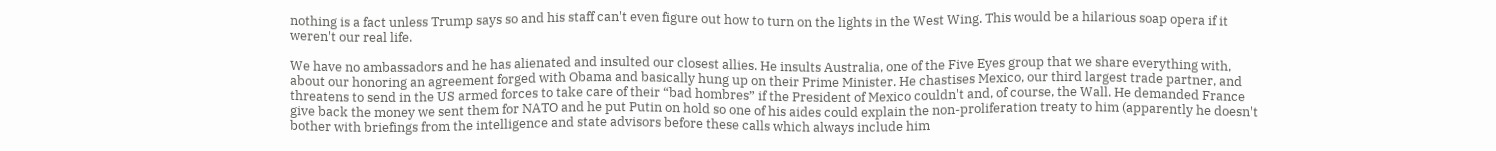nothing is a fact unless Trump says so and his staff can't even figure out how to turn on the lights in the West Wing. This would be a hilarious soap opera if it weren't our real life.

We have no ambassadors and he has alienated and insulted our closest allies. He insults Australia, one of the Five Eyes group that we share everything with, about our honoring an agreement forged with Obama and basically hung up on their Prime Minister. He chastises Mexico, our third largest trade partner, and threatens to send in the US armed forces to take care of their “bad hombres” if the President of Mexico couldn't and, of course, the Wall. He demanded France give back the money we sent them for NATO and he put Putin on hold so one of his aides could explain the non-proliferation treaty to him (apparently he doesn't bother with briefings from the intelligence and state advisors before these calls which always include him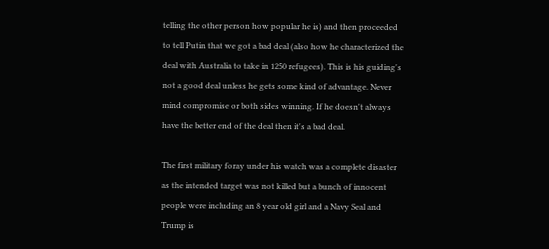telling the other person how popular he is) and then proceeded to tell Putin that we got a bad deal (also how he characterized the deal with Australia to take in 1250 refugees). This is his guiding's not a good deal unless he gets some kind of advantage. Never mind compromise or both sides winning. If he doesn't always have the better end of the deal then it's a bad deal.

The first military foray under his watch was a complete disaster as the intended target was not killed but a bunch of innocent people were including an 8 year old girl and a Navy Seal and Trump is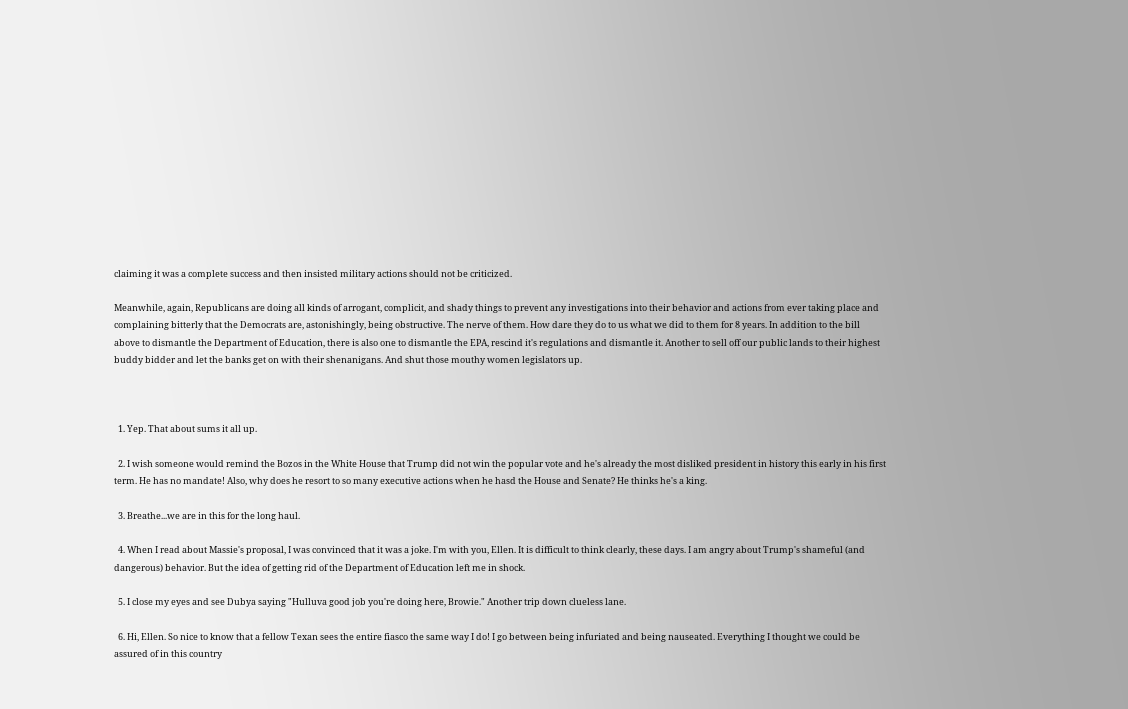claiming it was a complete success and then insisted military actions should not be criticized.

Meanwhile, again, Republicans are doing all kinds of arrogant, complicit, and shady things to prevent any investigations into their behavior and actions from ever taking place and complaining bitterly that the Democrats are, astonishingly, being obstructive. The nerve of them. How dare they do to us what we did to them for 8 years. In addition to the bill above to dismantle the Department of Education, there is also one to dismantle the EPA, rescind it's regulations and dismantle it. Another to sell off our public lands to their highest buddy bidder and let the banks get on with their shenanigans. And shut those mouthy women legislators up.



  1. Yep. That about sums it all up.

  2. I wish someone would remind the Bozos in the White House that Trump did not win the popular vote and he's already the most disliked president in history this early in his first term. He has no mandate! Also, why does he resort to so many executive actions when he hasd the House and Senate? He thinks he's a king.

  3. Breathe...we are in this for the long haul.

  4. When I read about Massie's proposal, I was convinced that it was a joke. I'm with you, Ellen. It is difficult to think clearly, these days. I am angry about Trump's shameful (and dangerous) behavior. But the idea of getting rid of the Department of Education left me in shock.

  5. I close my eyes and see Dubya saying "Hulluva good job you're doing here, Browie." Another trip down clueless lane.

  6. Hi, Ellen. So nice to know that a fellow Texan sees the entire fiasco the same way I do! I go between being infuriated and being nauseated. Everything I thought we could be assured of in this country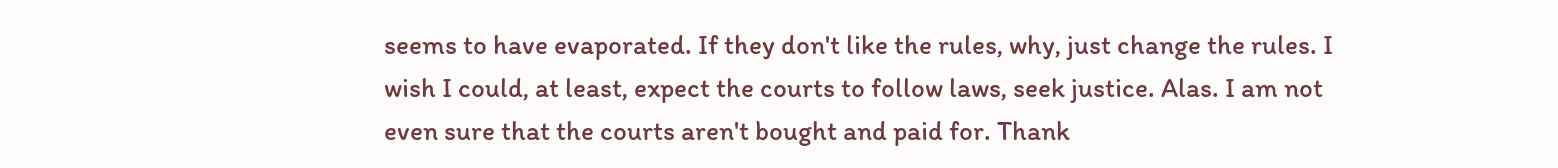seems to have evaporated. If they don't like the rules, why, just change the rules. I wish I could, at least, expect the courts to follow laws, seek justice. Alas. I am not even sure that the courts aren't bought and paid for. Thank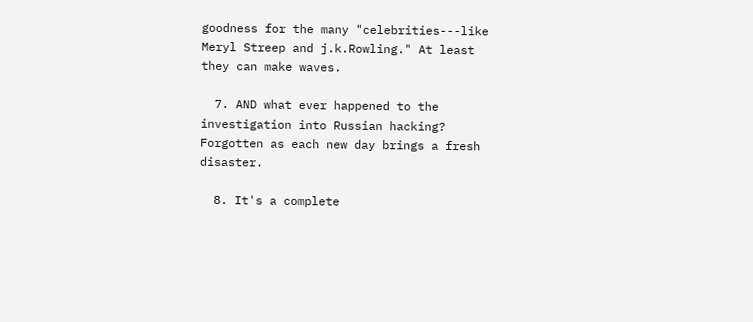goodness for the many "celebrities---like Meryl Streep and j.k.Rowling." At least they can make waves.

  7. AND what ever happened to the investigation into Russian hacking? Forgotten as each new day brings a fresh disaster.

  8. It's a complete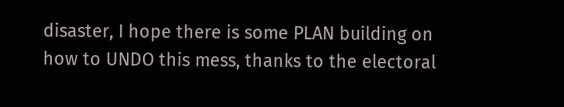disaster, I hope there is some PLAN building on how to UNDO this mess, thanks to the electoral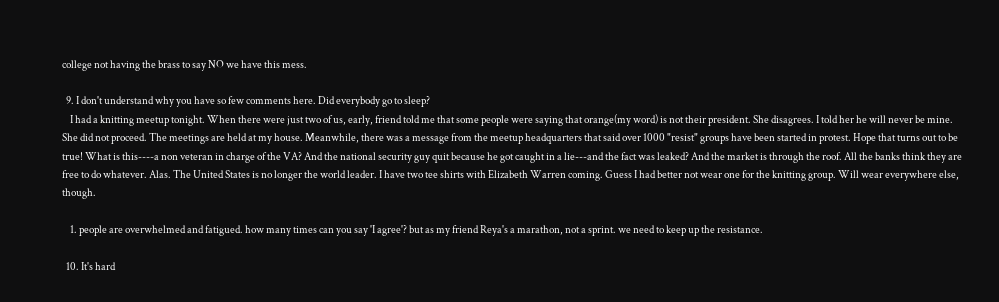college not having the brass to say NO we have this mess.

  9. I don't understand why you have so few comments here. Did everybody go to sleep?
    I had a knitting meetup tonight. When there were just two of us, early, friend told me that some people were saying that orange(my word) is not their president. She disagrees. I told her he will never be mine. She did not proceed. The meetings are held at my house. Meanwhile, there was a message from the meetup headquarters that said over 1000 "resist" groups have been started in protest. Hope that turns out to be true! What is this----a non veteran in charge of the VA? And the national security guy quit because he got caught in a lie---and the fact was leaked? And the market is through the roof. All the banks think they are free to do whatever. Alas. The United States is no longer the world leader. I have two tee shirts with Elizabeth Warren coming. Guess I had better not wear one for the knitting group. Will wear everywhere else, though.

    1. people are overwhelmed and fatigued. how many times can you say 'I agree'? but as my friend Reya's a marathon, not a sprint. we need to keep up the resistance.

  10. It's hard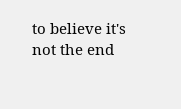to believe it's not the end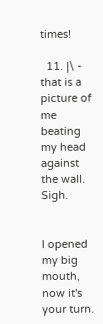times!

  11. |\ - that is a picture of me beating my head against the wall. Sigh.


I opened my big mouth, now it's your turn.